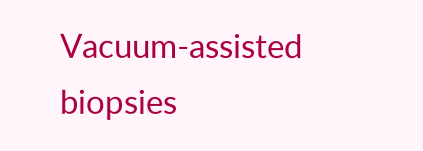Vacuum-assisted biopsies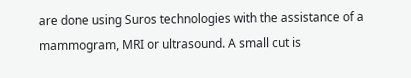are done using Suros technologies with the assistance of a mammogram, MRI or ultrasound. A small cut is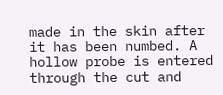made in the skin after it has been numbed. A hollow probe is entered through the cut and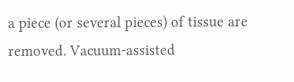a piece (or several pieces) of tissue are removed. Vacuum-assisted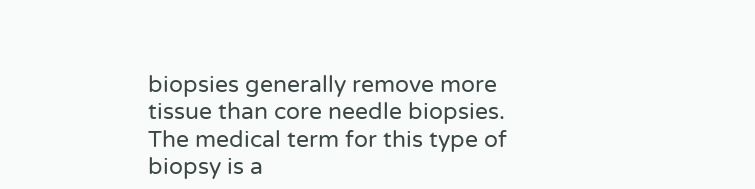biopsies generally remove more tissue than core needle biopsies. The medical term for this type of biopsy is a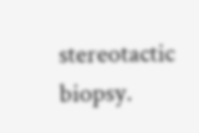stereotactic biopsy.